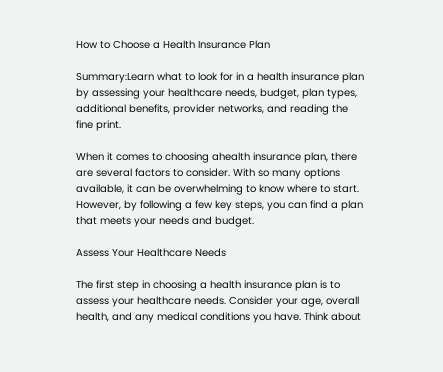How to Choose a Health Insurance Plan

Summary:Learn what to look for in a health insurance plan by assessing your healthcare needs, budget, plan types, additional benefits, provider networks, and reading the fine print.

When it comes to choosing ahealth insurance plan, there are several factors to consider. With so many options available, it can be overwhelming to know where to start. However, by following a few key steps, you can find a plan that meets your needs and budget.

Assess Your Healthcare Needs

The first step in choosing a health insurance plan is to assess your healthcare needs. Consider your age, overall health, and any medical conditions you have. Think about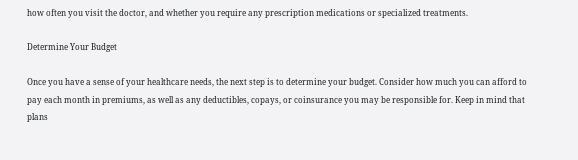how often you visit the doctor, and whether you require any prescription medications or specialized treatments.

Determine Your Budget

Once you have a sense of your healthcare needs, the next step is to determine your budget. Consider how much you can afford to pay each month in premiums, as well as any deductibles, copays, or coinsurance you may be responsible for. Keep in mind that plans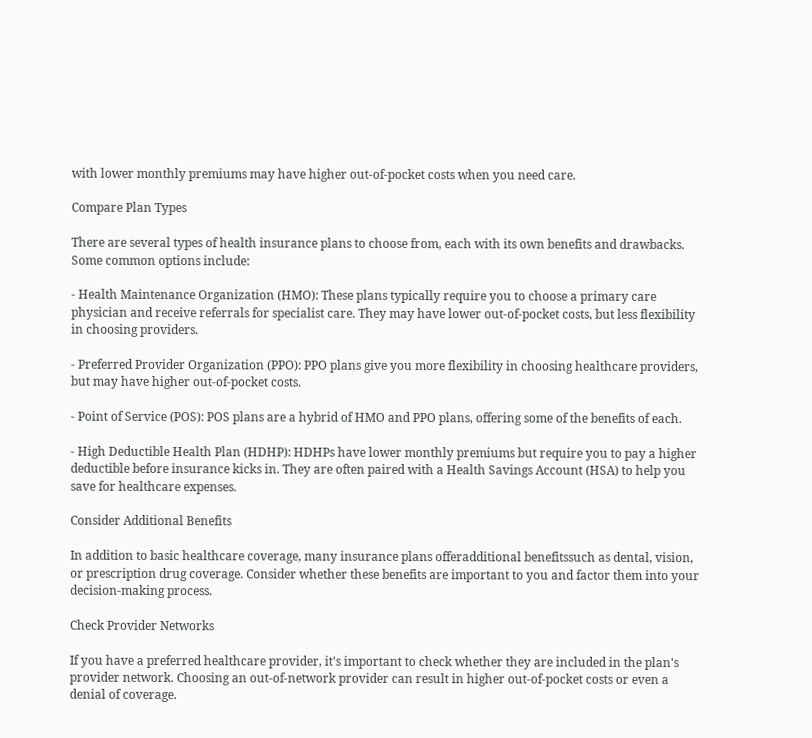with lower monthly premiums may have higher out-of-pocket costs when you need care.

Compare Plan Types

There are several types of health insurance plans to choose from, each with its own benefits and drawbacks. Some common options include:

- Health Maintenance Organization (HMO): These plans typically require you to choose a primary care physician and receive referrals for specialist care. They may have lower out-of-pocket costs, but less flexibility in choosing providers.

- Preferred Provider Organization (PPO): PPO plans give you more flexibility in choosing healthcare providers, but may have higher out-of-pocket costs.

- Point of Service (POS): POS plans are a hybrid of HMO and PPO plans, offering some of the benefits of each.

- High Deductible Health Plan (HDHP): HDHPs have lower monthly premiums but require you to pay a higher deductible before insurance kicks in. They are often paired with a Health Savings Account (HSA) to help you save for healthcare expenses.

Consider Additional Benefits

In addition to basic healthcare coverage, many insurance plans offeradditional benefitssuch as dental, vision, or prescription drug coverage. Consider whether these benefits are important to you and factor them into your decision-making process.

Check Provider Networks

If you have a preferred healthcare provider, it's important to check whether they are included in the plan's provider network. Choosing an out-of-network provider can result in higher out-of-pocket costs or even a denial of coverage.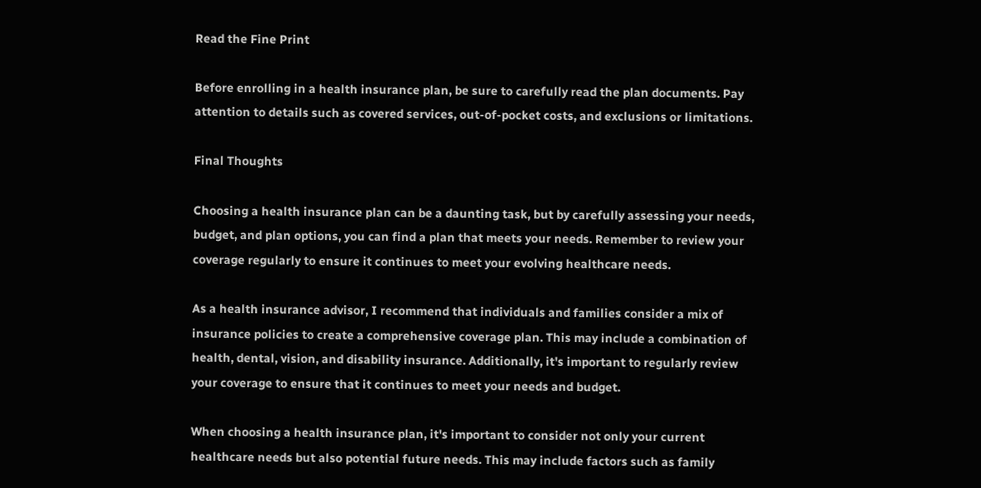Read the Fine Print

Before enrolling in a health insurance plan, be sure to carefully read the plan documents. Pay attention to details such as covered services, out-of-pocket costs, and exclusions or limitations.

Final Thoughts

Choosing a health insurance plan can be a daunting task, but by carefully assessing your needs, budget, and plan options, you can find a plan that meets your needs. Remember to review your coverage regularly to ensure it continues to meet your evolving healthcare needs.

As a health insurance advisor, I recommend that individuals and families consider a mix of insurance policies to create a comprehensive coverage plan. This may include a combination of health, dental, vision, and disability insurance. Additionally, it's important to regularly review your coverage to ensure that it continues to meet your needs and budget.

When choosing a health insurance plan, it's important to consider not only your current healthcare needs but also potential future needs. This may include factors such as family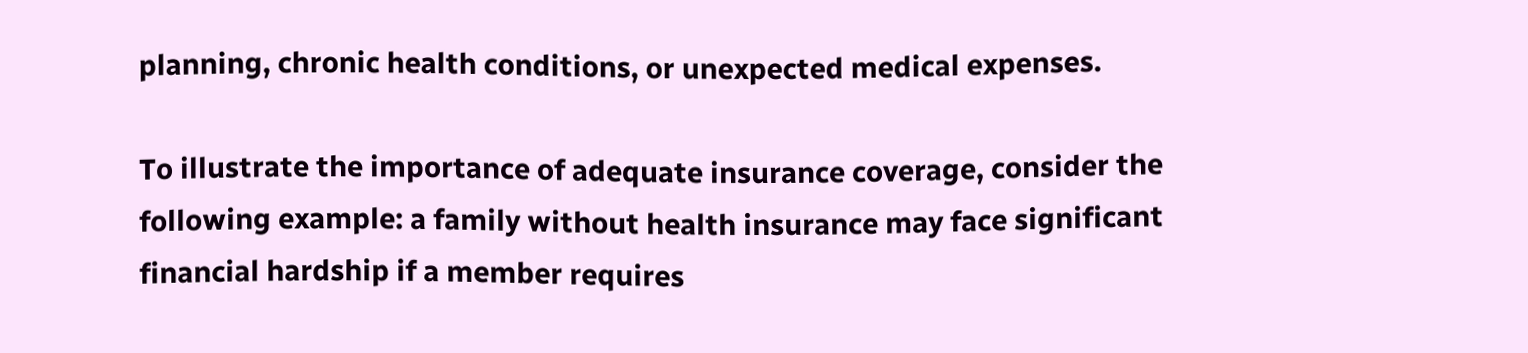planning, chronic health conditions, or unexpected medical expenses.

To illustrate the importance of adequate insurance coverage, consider the following example: a family without health insurance may face significant financial hardship if a member requires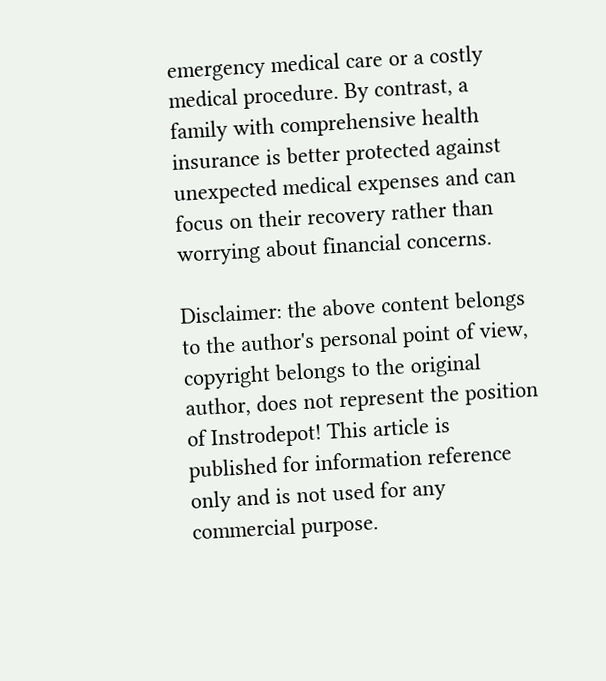emergency medical care or a costly medical procedure. By contrast, a family with comprehensive health insurance is better protected against unexpected medical expenses and can focus on their recovery rather than worrying about financial concerns.

Disclaimer: the above content belongs to the author's personal point of view, copyright belongs to the original author, does not represent the position of Instrodepot! This article is published for information reference only and is not used for any commercial purpose.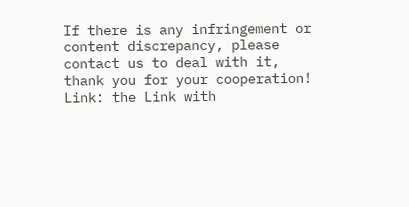If there is any infringement or content discrepancy, please contact us to deal with it, thank you for your cooperation!
Link: the Link with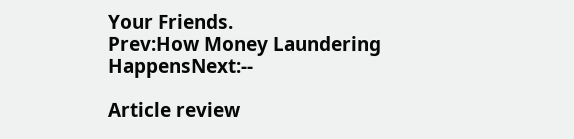Your Friends.
Prev:How Money Laundering HappensNext:--

Article review